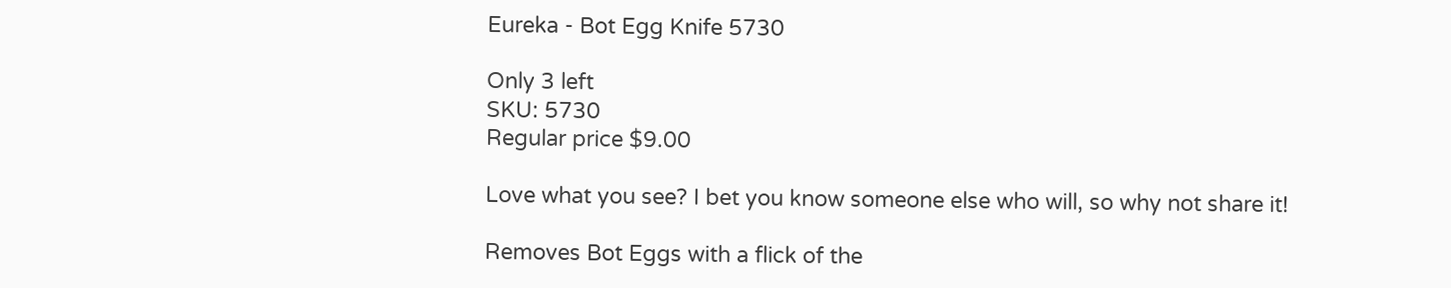Eureka - Bot Egg Knife 5730

Only 3 left
SKU: 5730
Regular price $9.00

Love what you see? I bet you know someone else who will, so why not share it!

Removes Bot Eggs with a flick of the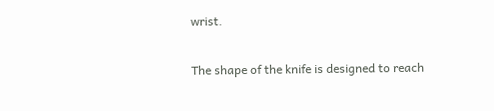wrist.

The shape of the knife is designed to reach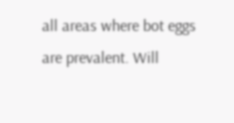all areas where bot eggs are prevalent. Will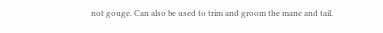not gouge. Can also be used to trim and groom the mane and tail.